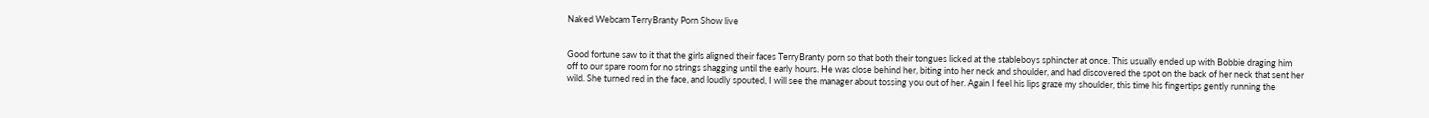Naked Webcam TerryBranty Porn Show live


Good fortune saw to it that the girls aligned their faces TerryBranty porn so that both their tongues licked at the stableboys sphincter at once. This usually ended up with Bobbie draging him off to our spare room for no strings shagging until the early hours. He was close behind her, biting into her neck and shoulder, and had discovered the spot on the back of her neck that sent her wild. She turned red in the face, and loudly spouted, I will see the manager about tossing you out of her. Again I feel his lips graze my shoulder, this time his fingertips gently running the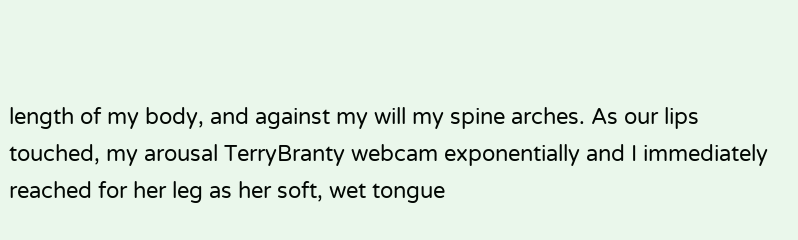length of my body, and against my will my spine arches. As our lips touched, my arousal TerryBranty webcam exponentially and I immediately reached for her leg as her soft, wet tongue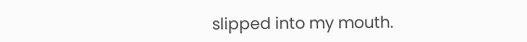slipped into my mouth.